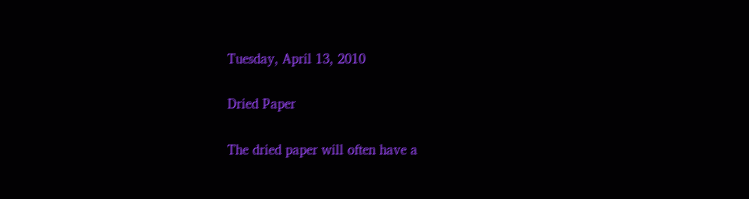Tuesday, April 13, 2010

Dried Paper

The dried paper will often have a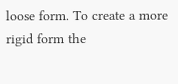loose form. To create a more rigid form the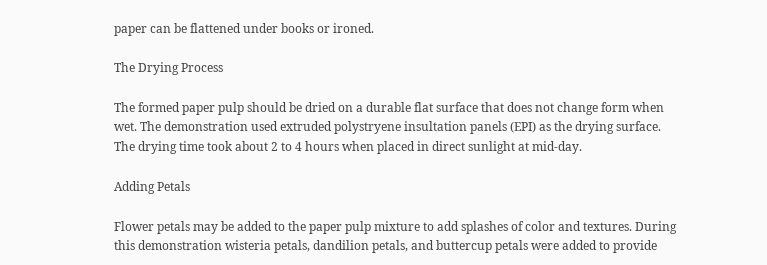paper can be flattened under books or ironed.

The Drying Process

The formed paper pulp should be dried on a durable flat surface that does not change form when wet. The demonstration used extruded polystryene insultation panels (EPI) as the drying surface. The drying time took about 2 to 4 hours when placed in direct sunlight at mid-day.

Adding Petals

Flower petals may be added to the paper pulp mixture to add splashes of color and textures. During this demonstration wisteria petals, dandilion petals, and buttercup petals were added to provide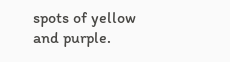spots of yellow and purple.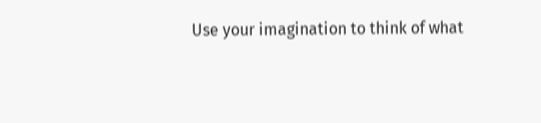Use your imagination to think of what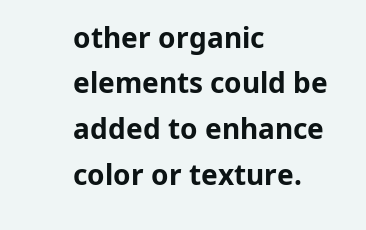other organic elements could be added to enhance color or texture.